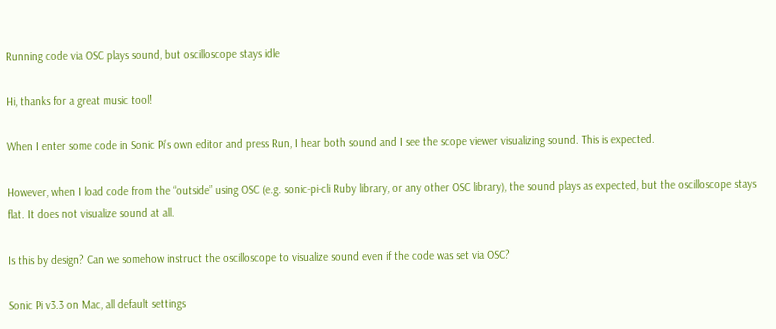Running code via OSC plays sound, but oscilloscope stays idle

Hi, thanks for a great music tool!

When I enter some code in Sonic Pi’s own editor and press Run, I hear both sound and I see the scope viewer visualizing sound. This is expected.

However, when I load code from the “outside” using OSC (e.g. sonic-pi-cli Ruby library, or any other OSC library), the sound plays as expected, but the oscilloscope stays flat. It does not visualize sound at all.

Is this by design? Can we somehow instruct the oscilloscope to visualize sound even if the code was set via OSC?

Sonic Pi v3.3 on Mac, all default settings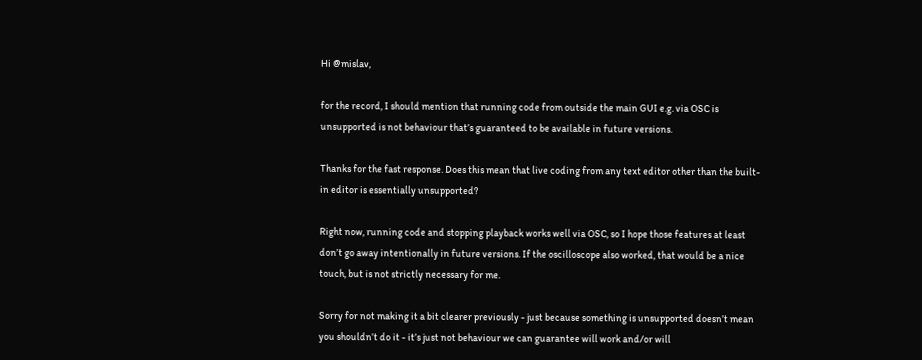Hi @mislav,

for the record, I should mention that running code from outside the main GUI e.g. via OSC is unsupported is not behaviour that’s guaranteed to be available in future versions.

Thanks for the fast response. Does this mean that live coding from any text editor other than the built-in editor is essentially unsupported?

Right now, running code and stopping playback works well via OSC, so I hope those features at least don’t go away intentionally in future versions. If the oscilloscope also worked, that would be a nice touch, but is not strictly necessary for me.

Sorry for not making it a bit clearer previously - just because something is unsupported doesn’t mean you shouldn’t do it - it’s just not behaviour we can guarantee will work and/or will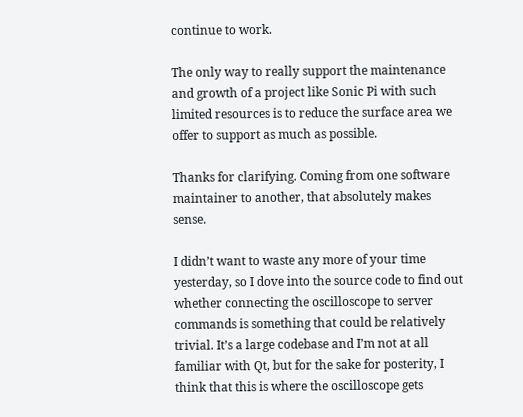continue to work.

The only way to really support the maintenance and growth of a project like Sonic Pi with such limited resources is to reduce the surface area we offer to support as much as possible.

Thanks for clarifying. Coming from one software maintainer to another, that absolutely makes sense.

I didn’t want to waste any more of your time yesterday, so I dove into the source code to find out whether connecting the oscilloscope to server commands is something that could be relatively trivial. It’s a large codebase and I’m not at all familiar with Qt, but for the sake for posterity, I think that this is where the oscilloscope gets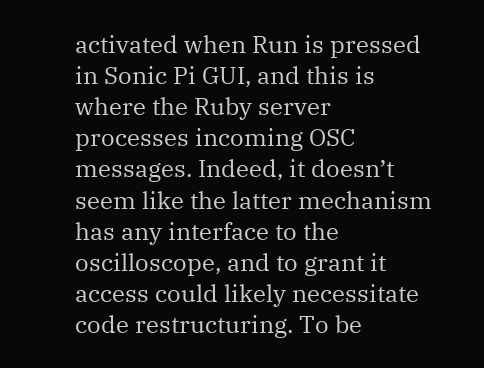activated when Run is pressed in Sonic Pi GUI, and this is where the Ruby server processes incoming OSC messages. Indeed, it doesn’t seem like the latter mechanism has any interface to the oscilloscope, and to grant it access could likely necessitate code restructuring. To be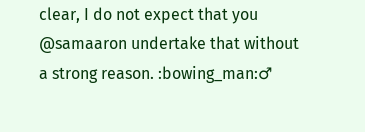clear, I do not expect that you @samaaron undertake that without a strong reason. :bowing_man:♂